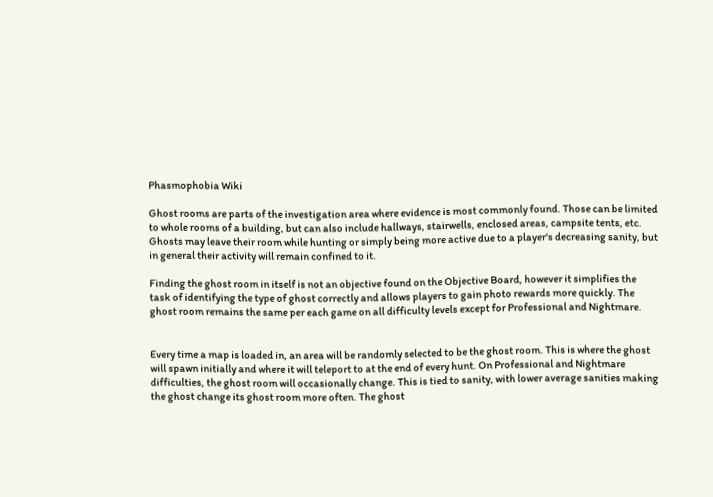Phasmophobia Wiki

Ghost rooms are parts of the investigation area where evidence is most commonly found. Those can be limited to whole rooms of a building, but can also include hallways, stairwells, enclosed areas, campsite tents, etc. Ghosts may leave their room while hunting or simply being more active due to a player's decreasing sanity, but in general their activity will remain confined to it.

Finding the ghost room in itself is not an objective found on the Objective Board, however it simplifies the task of identifying the type of ghost correctly and allows players to gain photo rewards more quickly. The ghost room remains the same per each game on all difficulty levels except for Professional and Nightmare.


Every time a map is loaded in, an area will be randomly selected to be the ghost room. This is where the ghost will spawn initially and where it will teleport to at the end of every hunt. On Professional and Nightmare difficulties, the ghost room will occasionally change. This is tied to sanity, with lower average sanities making the ghost change its ghost room more often. The ghost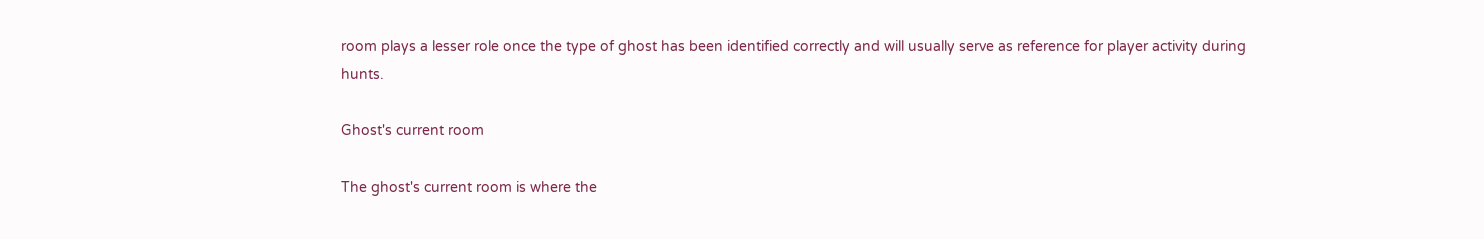room plays a lesser role once the type of ghost has been identified correctly and will usually serve as reference for player activity during hunts.

Ghost's current room

The ghost's current room is where the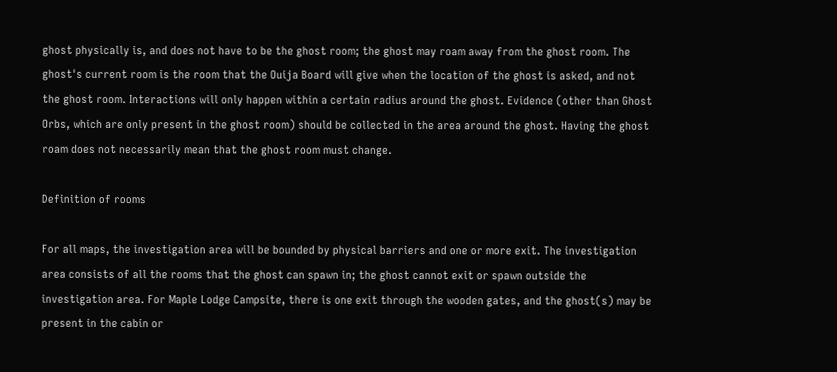ghost physically is, and does not have to be the ghost room; the ghost may roam away from the ghost room. The ghost's current room is the room that the Ouija Board will give when the location of the ghost is asked, and not the ghost room. Interactions will only happen within a certain radius around the ghost. Evidence (other than Ghost Orbs, which are only present in the ghost room) should be collected in the area around the ghost. Having the ghost roam does not necessarily mean that the ghost room must change.

Definition of rooms

For all maps, the investigation area will be bounded by physical barriers and one or more exit. The investigation area consists of all the rooms that the ghost can spawn in; the ghost cannot exit or spawn outside the investigation area. For Maple Lodge Campsite, there is one exit through the wooden gates, and the ghost(s) may be present in the cabin or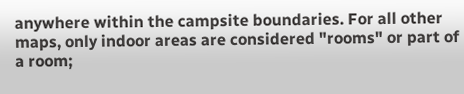anywhere within the campsite boundaries. For all other maps, only indoor areas are considered "rooms" or part of a room;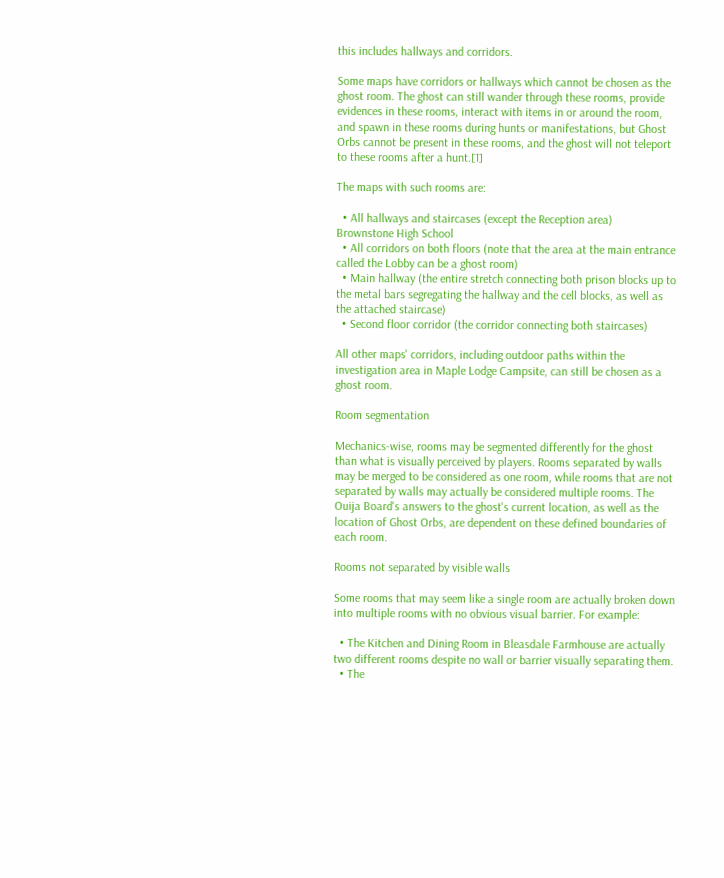this includes hallways and corridors.

Some maps have corridors or hallways which cannot be chosen as the ghost room. The ghost can still wander through these rooms, provide evidences in these rooms, interact with items in or around the room, and spawn in these rooms during hunts or manifestations, but Ghost Orbs cannot be present in these rooms, and the ghost will not teleport to these rooms after a hunt.[1]

The maps with such rooms are:

  • All hallways and staircases (except the Reception area)
Brownstone High School
  • All corridors on both floors (note that the area at the main entrance called the Lobby can be a ghost room)
  • Main hallway (the entire stretch connecting both prison blocks up to the metal bars segregating the hallway and the cell blocks, as well as the attached staircase)
  • Second floor corridor (the corridor connecting both staircases)

All other maps' corridors, including outdoor paths within the investigation area in Maple Lodge Campsite, can still be chosen as a ghost room.

Room segmentation

Mechanics-wise, rooms may be segmented differently for the ghost than what is visually perceived by players. Rooms separated by walls may be merged to be considered as one room, while rooms that are not separated by walls may actually be considered multiple rooms. The Ouija Board's answers to the ghost's current location, as well as the location of Ghost Orbs, are dependent on these defined boundaries of each room.

Rooms not separated by visible walls

Some rooms that may seem like a single room are actually broken down into multiple rooms with no obvious visual barrier. For example:

  • The Kitchen and Dining Room in Bleasdale Farmhouse are actually two different rooms despite no wall or barrier visually separating them.
  • The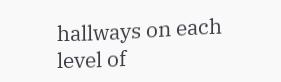hallways on each level of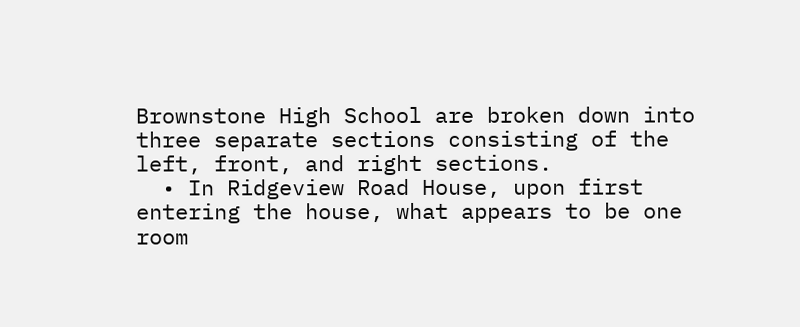Brownstone High School are broken down into three separate sections consisting of the left, front, and right sections.
  • In Ridgeview Road House, upon first entering the house, what appears to be one room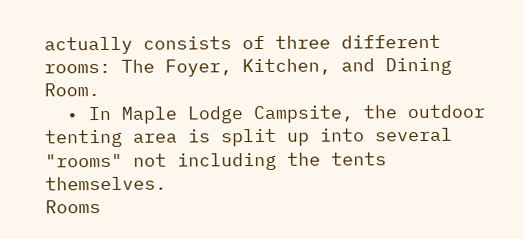actually consists of three different rooms: The Foyer, Kitchen, and Dining Room.
  • In Maple Lodge Campsite, the outdoor tenting area is split up into several "rooms" not including the tents themselves.
Rooms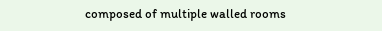composed of multiple walled rooms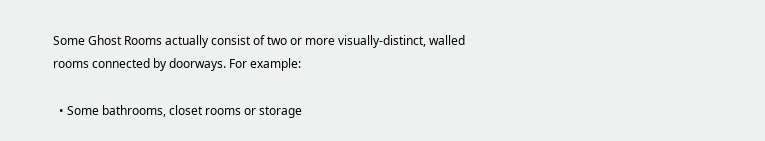Some Ghost Rooms actually consist of two or more visually-distinct, walled rooms connected by doorways. For example:

  • Some bathrooms, closet rooms or storage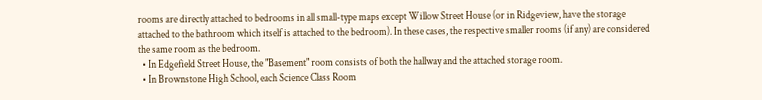rooms are directly attached to bedrooms in all small-type maps except Willow Street House (or in Ridgeview, have the storage attached to the bathroom which itself is attached to the bedroom). In these cases, the respective smaller rooms (if any) are considered the same room as the bedroom.
  • In Edgefield Street House, the "Basement" room consists of both the hallway and the attached storage room.
  • In Brownstone High School, each Science Class Room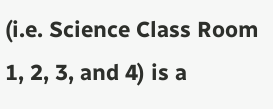(i.e. Science Class Room 1, 2, 3, and 4) is a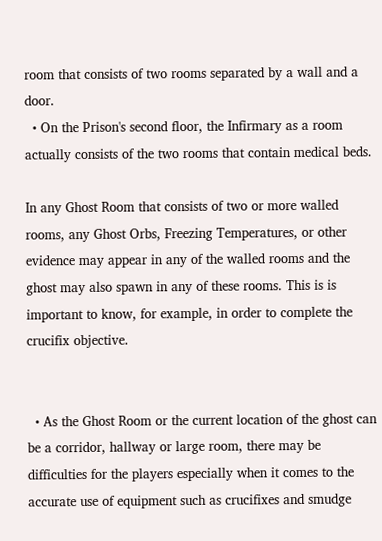room that consists of two rooms separated by a wall and a door.
  • On the Prison's second floor, the Infirmary as a room actually consists of the two rooms that contain medical beds.

In any Ghost Room that consists of two or more walled rooms, any Ghost Orbs, Freezing Temperatures, or other evidence may appear in any of the walled rooms and the ghost may also spawn in any of these rooms. This is is important to know, for example, in order to complete the crucifix objective.


  • As the Ghost Room or the current location of the ghost can be a corridor, hallway or large room, there may be difficulties for the players especially when it comes to the accurate use of equipment such as crucifixes and smudge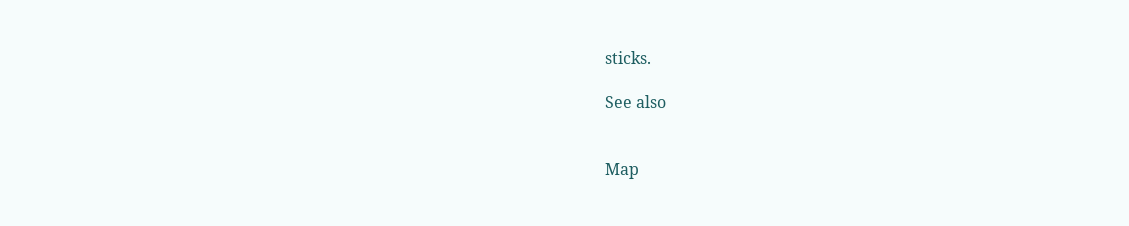sticks.

See also


Map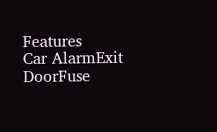Features
Car AlarmExit DoorFuse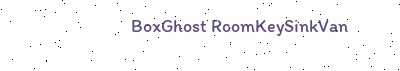BoxGhost RoomKeySinkVan